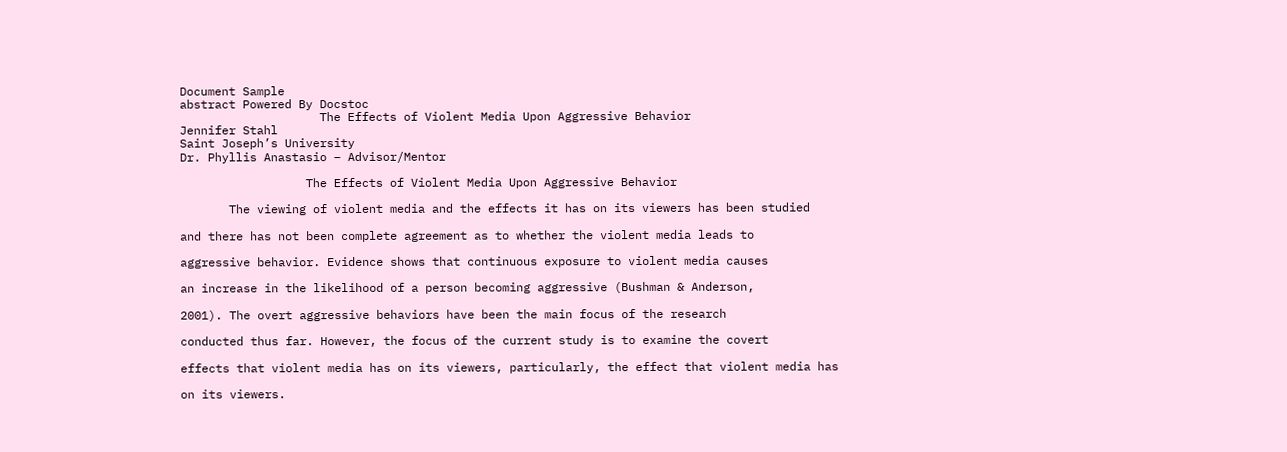Document Sample
abstract Powered By Docstoc
                    The Effects of Violent Media Upon Aggressive Behavior
Jennifer Stahl
Saint Joseph’s University
Dr. Phyllis Anastasio – Advisor/Mentor

                  The Effects of Violent Media Upon Aggressive Behavior

       The viewing of violent media and the effects it has on its viewers has been studied

and there has not been complete agreement as to whether the violent media leads to

aggressive behavior. Evidence shows that continuous exposure to violent media causes

an increase in the likelihood of a person becoming aggressive (Bushman & Anderson,

2001). The overt aggressive behaviors have been the main focus of the research

conducted thus far. However, the focus of the current study is to examine the covert

effects that violent media has on its viewers, particularly, the effect that violent media has

on its viewers.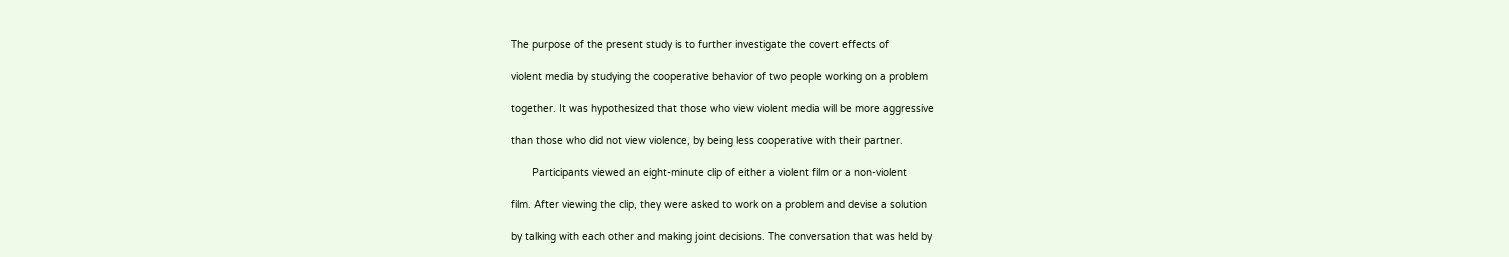The purpose of the present study is to further investigate the covert effects of

violent media by studying the cooperative behavior of two people working on a problem

together. It was hypothesized that those who view violent media will be more aggressive

than those who did not view violence, by being less cooperative with their partner.

       Participants viewed an eight-minute clip of either a violent film or a non-violent

film. After viewing the clip, they were asked to work on a problem and devise a solution

by talking with each other and making joint decisions. The conversation that was held by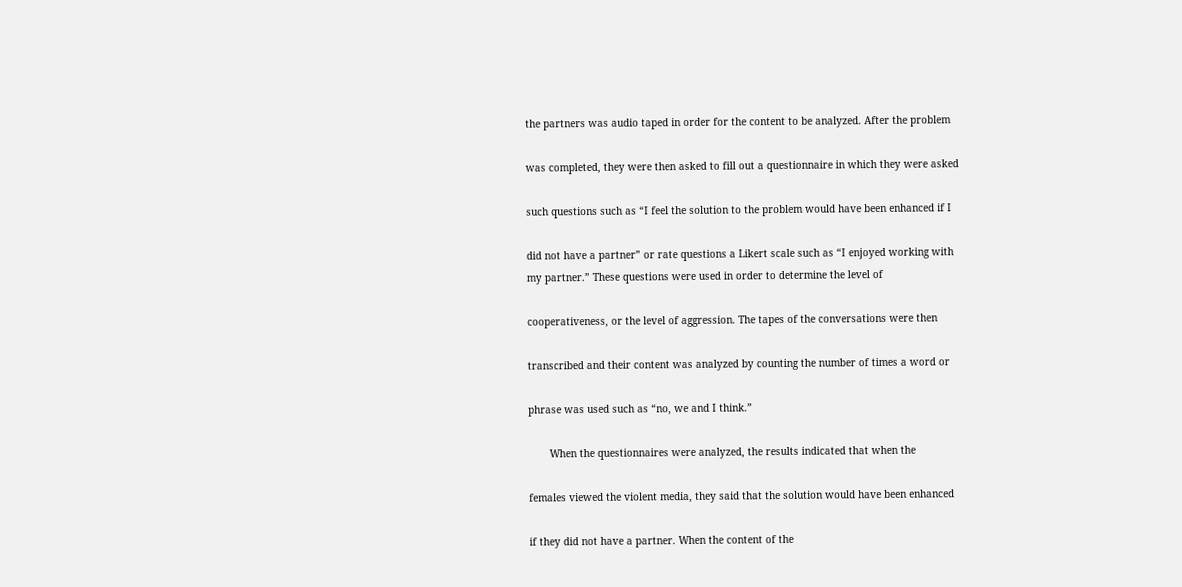the partners was audio taped in order for the content to be analyzed. After the problem

was completed, they were then asked to fill out a questionnaire in which they were asked

such questions such as “I feel the solution to the problem would have been enhanced if I

did not have a partner” or rate questions a Likert scale such as “I enjoyed working with
my partner.” These questions were used in order to determine the level of

cooperativeness, or the level of aggression. The tapes of the conversations were then

transcribed and their content was analyzed by counting the number of times a word or

phrase was used such as “no, we and I think.”

       When the questionnaires were analyzed, the results indicated that when the

females viewed the violent media, they said that the solution would have been enhanced

if they did not have a partner. When the content of the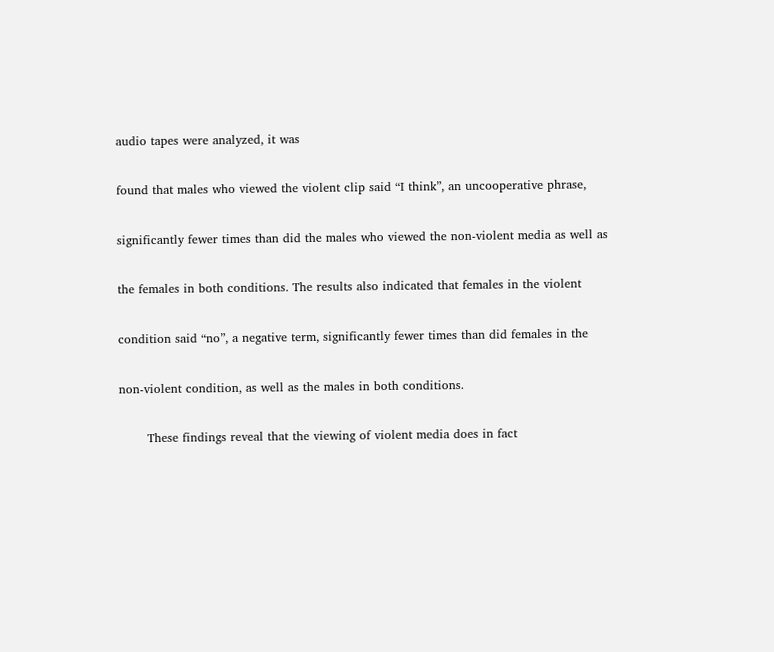audio tapes were analyzed, it was

found that males who viewed the violent clip said “I think”, an uncooperative phrase,

significantly fewer times than did the males who viewed the non-violent media as well as

the females in both conditions. The results also indicated that females in the violent

condition said “no”, a negative term, significantly fewer times than did females in the

non-violent condition, as well as the males in both conditions.

       These findings reveal that the viewing of violent media does in fact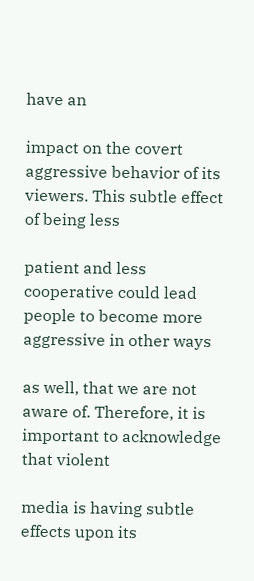have an

impact on the covert aggressive behavior of its viewers. This subtle effect of being less

patient and less cooperative could lead people to become more aggressive in other ways

as well, that we are not aware of. Therefore, it is important to acknowledge that violent

media is having subtle effects upon its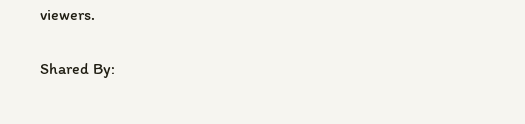viewers.

Shared By: